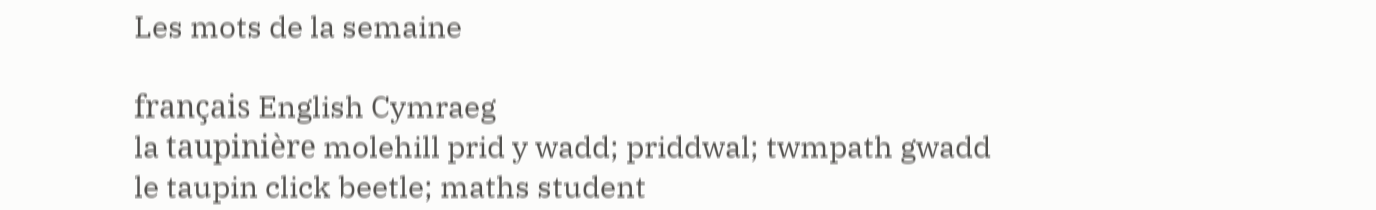Les mots de la semaine

français English Cymraeg
la taupinière molehill prid y wadd; priddwal; twmpath gwadd
le taupin click beetle; maths student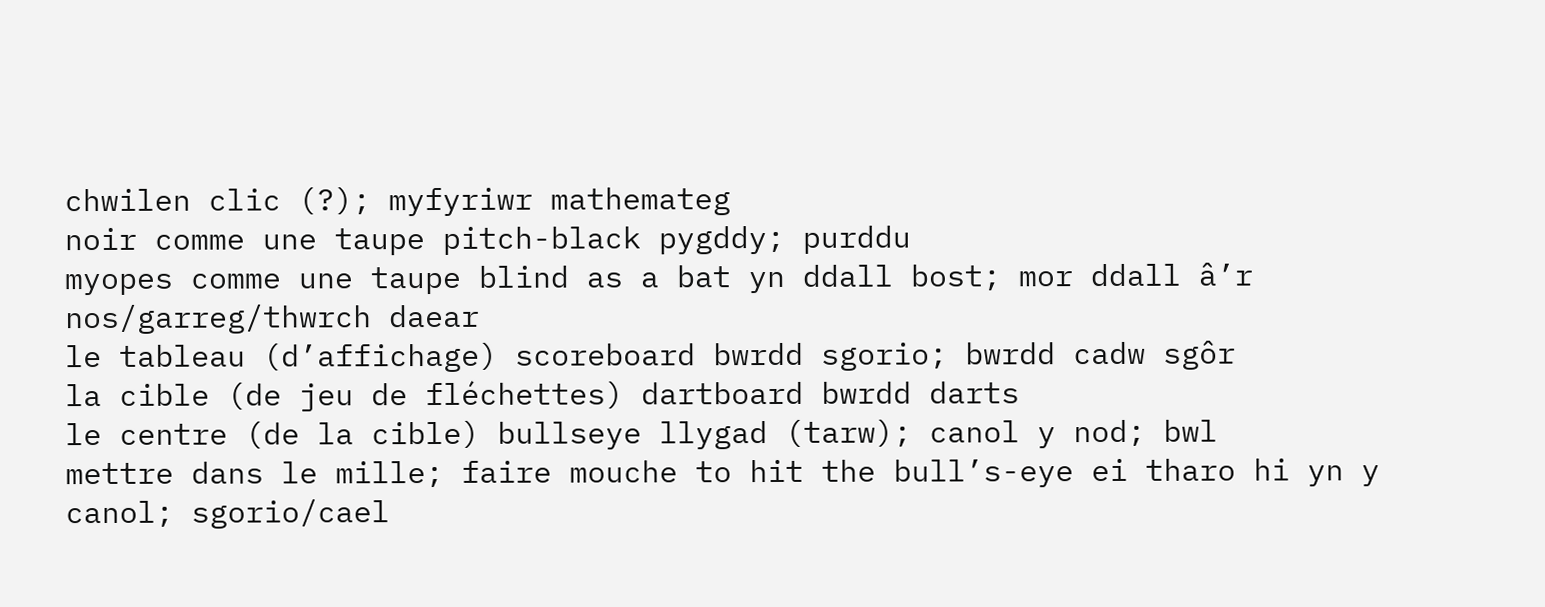chwilen clic (?); myfyriwr mathemateg
noir comme une taupe pitch-black pygddy; purddu
myopes comme une taupe blind as a bat yn ddall bost; mor ddall â’r nos/garreg/thwrch daear
le tableau (d’affichage) scoreboard bwrdd sgorio; bwrdd cadw sgôr
la cible (de jeu de fléchettes) dartboard bwrdd darts
le centre (de la cible) bullseye llygad (tarw); canol y nod; bwl
mettre dans le mille; faire mouche to hit the bull’s-eye ei tharo hi yn y canol; sgorio/cael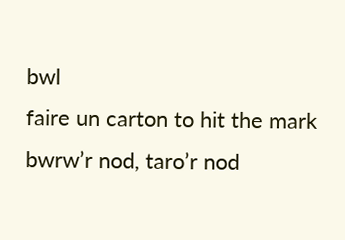bwl
faire un carton to hit the mark bwrw’r nod, taro’r nod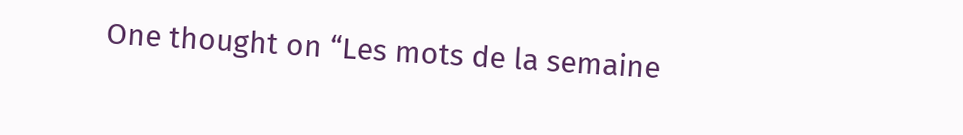One thought on “Les mots de la semaine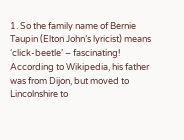1. So the family name of Bernie Taupin (Elton John’s lyricist) means ‘click-beetle’ – fascinating! According to Wikipedia, his father was from Dijon, but moved to Lincolnshire to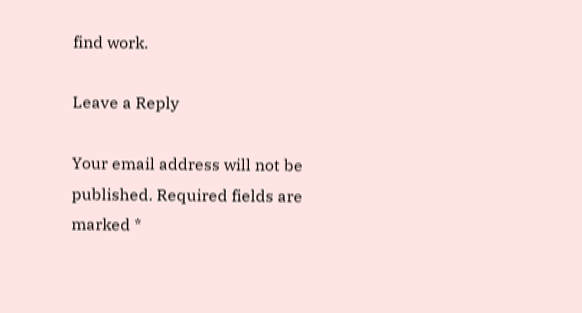find work.

Leave a Reply

Your email address will not be published. Required fields are marked *